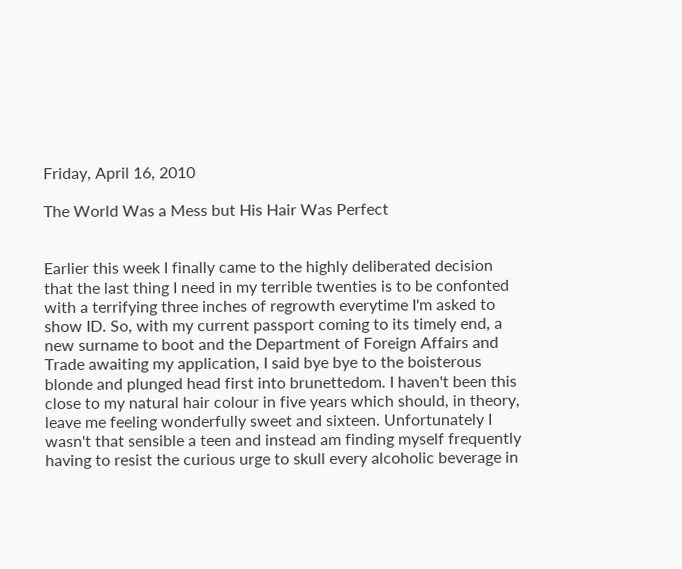Friday, April 16, 2010

The World Was a Mess but His Hair Was Perfect


Earlier this week I finally came to the highly deliberated decision that the last thing I need in my terrible twenties is to be confonted with a terrifying three inches of regrowth everytime I'm asked to show ID. So, with my current passport coming to its timely end, a new surname to boot and the Department of Foreign Affairs and Trade awaiting my application, I said bye bye to the boisterous blonde and plunged head first into brunettedom. I haven't been this close to my natural hair colour in five years which should, in theory, leave me feeling wonderfully sweet and sixteen. Unfortunately I wasn't that sensible a teen and instead am finding myself frequently having to resist the curious urge to skull every alcoholic beverage in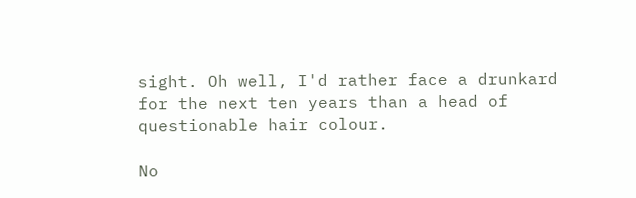sight. Oh well, I'd rather face a drunkard for the next ten years than a head of questionable hair colour.

No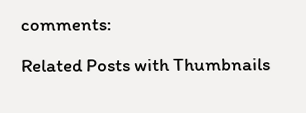comments:

Related Posts with Thumbnails